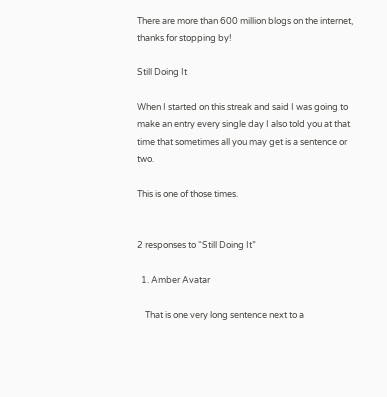There are more than 600 million blogs on the internet, thanks for stopping by!

Still Doing It

When I started on this streak and said I was going to make an entry every single day I also told you at that time that sometimes all you may get is a sentence or two.

This is one of those times.


2 responses to “Still Doing It”

  1. Amber Avatar

    That is one very long sentence next to a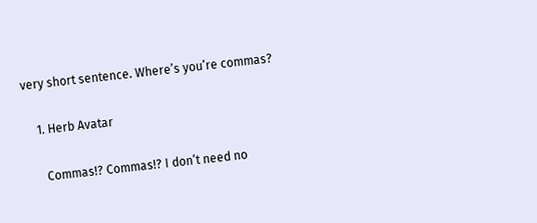very short sentence. Where’s you’re commas?

    1. Herb Avatar

      Commas!? Commas!? I don’t need no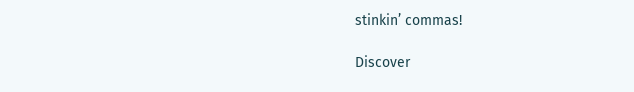stinkin’ commas!

Discover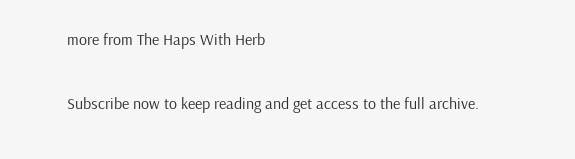more from The Haps With Herb

Subscribe now to keep reading and get access to the full archive.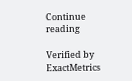Continue reading

Verified by ExactMetrics